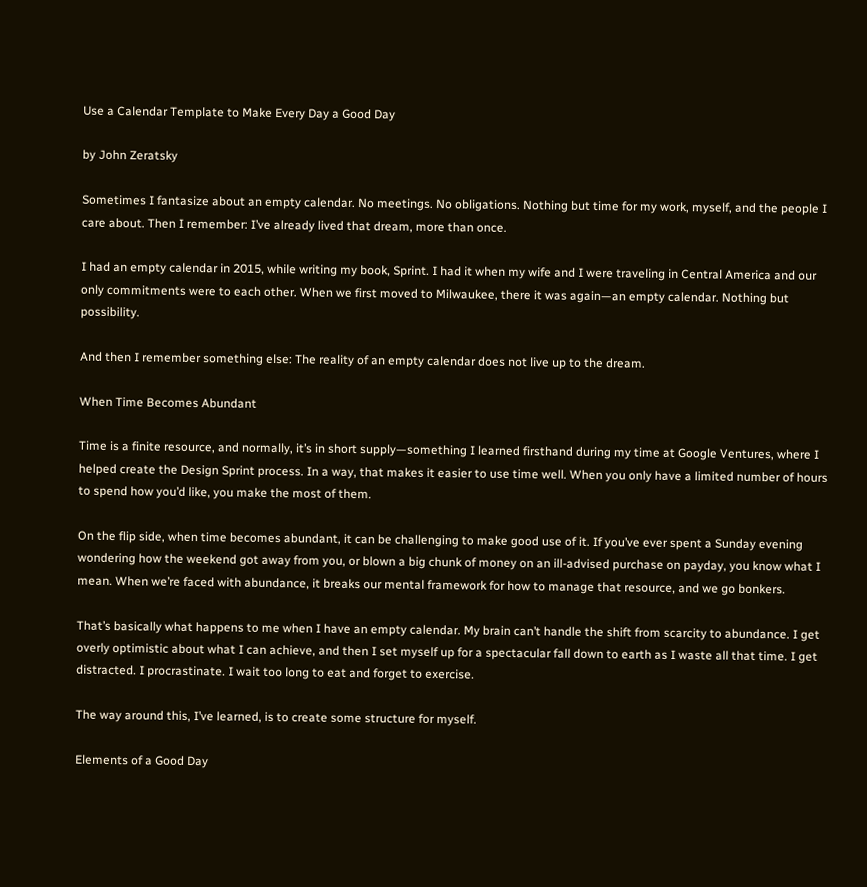Use a Calendar Template to Make Every Day a Good Day

by John Zeratsky

Sometimes I fantasize about an empty calendar. No meetings. No obligations. Nothing but time for my work, myself, and the people I care about. Then I remember: I’ve already lived that dream, more than once.

I had an empty calendar in 2015, while writing my book, Sprint. I had it when my wife and I were traveling in Central America and our only commitments were to each other. When we first moved to Milwaukee, there it was again—an empty calendar. Nothing but possibility.

And then I remember something else: The reality of an empty calendar does not live up to the dream.

When Time Becomes Abundant

Time is a finite resource, and normally, it’s in short supply—something I learned firsthand during my time at Google Ventures, where I helped create the Design Sprint process. In a way, that makes it easier to use time well. When you only have a limited number of hours to spend how you’d like, you make the most of them.

On the flip side, when time becomes abundant, it can be challenging to make good use of it. If you’ve ever spent a Sunday evening wondering how the weekend got away from you, or blown a big chunk of money on an ill-advised purchase on payday, you know what I mean. When we’re faced with abundance, it breaks our mental framework for how to manage that resource, and we go bonkers.

That’s basically what happens to me when I have an empty calendar. My brain can’t handle the shift from scarcity to abundance. I get overly optimistic about what I can achieve, and then I set myself up for a spectacular fall down to earth as I waste all that time. I get distracted. I procrastinate. I wait too long to eat and forget to exercise.

The way around this, I’ve learned, is to create some structure for myself.

Elements of a Good Day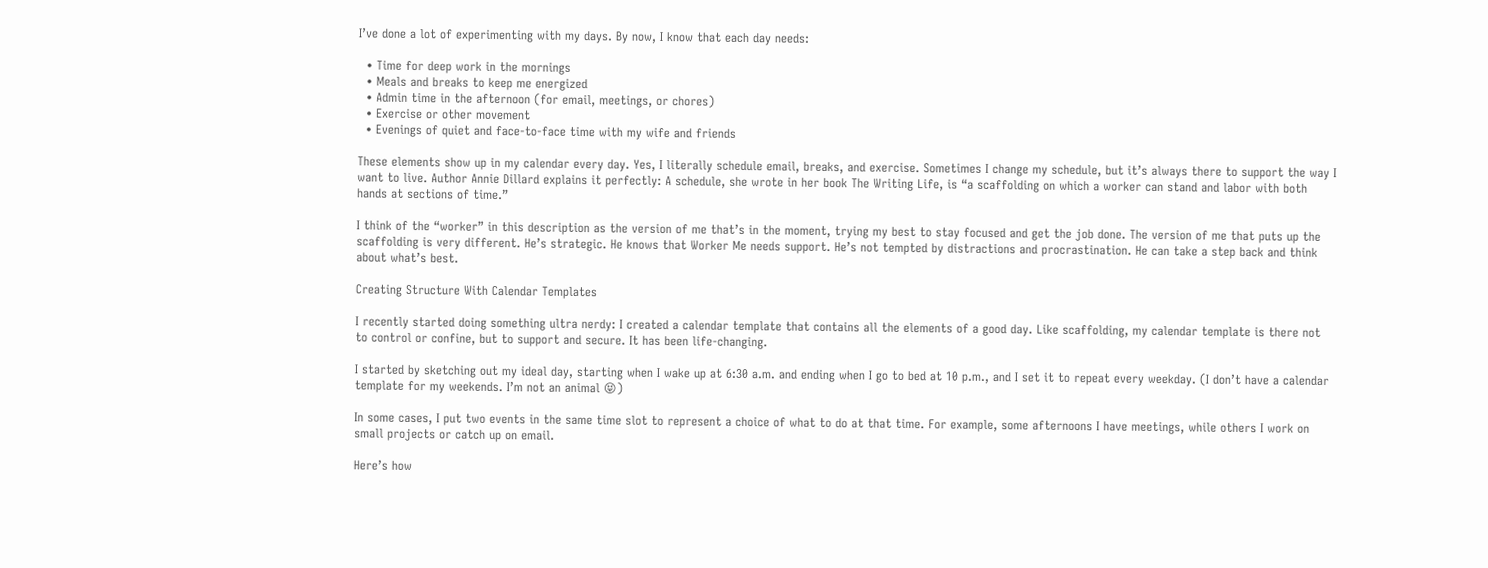I’ve done a lot of experimenting with my days. By now, I know that each day needs:

  • Time for deep work in the mornings
  • Meals and breaks to keep me energized
  • Admin time in the afternoon (for email, meetings, or chores)
  • Exercise or other movement
  • Evenings of quiet and face-to-face time with my wife and friends

These elements show up in my calendar every day. Yes, I literally schedule email, breaks, and exercise. Sometimes I change my schedule, but it’s always there to support the way I want to live. Author Annie Dillard explains it perfectly: A schedule, she wrote in her book The Writing Life, is “a scaffolding on which a worker can stand and labor with both hands at sections of time.”

I think of the “worker” in this description as the version of me that’s in the moment, trying my best to stay focused and get the job done. The version of me that puts up the scaffolding is very different. He’s strategic. He knows that Worker Me needs support. He’s not tempted by distractions and procrastination. He can take a step back and think about what’s best.

Creating Structure With Calendar Templates

I recently started doing something ultra nerdy: I created a calendar template that contains all the elements of a good day. Like scaffolding, my calendar template is there not to control or confine, but to support and secure. It has been life-changing.

I started by sketching out my ideal day, starting when I wake up at 6:30 a.m. and ending when I go to bed at 10 p.m., and I set it to repeat every weekday. (I don’t have a calendar template for my weekends. I’m not an animal 😝)

In some cases, I put two events in the same time slot to represent a choice of what to do at that time. For example, some afternoons I have meetings, while others I work on small projects or catch up on email.

Here’s how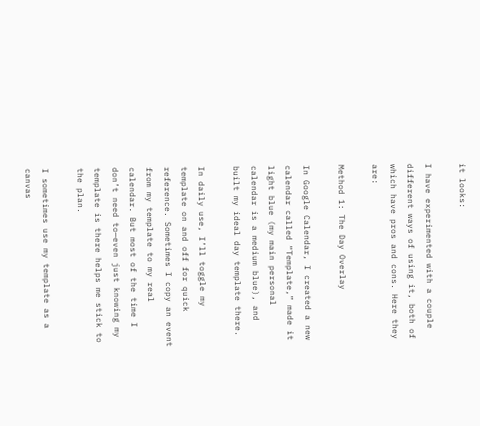it looks:

I have experimented with a couple different ways of using it, both of which have pros and cons. Here they are:

Method 1: The Day Overlay

In Google Calendar, I created a new calendar called “Template,” made it light blue (my main personal calendar is a medium blue), and built my ideal day template there.

In daily use, I’ll toggle my template on and off for quick reference. Sometimes I copy an event from my template to my real calendar. But most of the time I don’t need to—even just knowing my template is there helps me stick to the plan.

I sometimes use my template as a canvas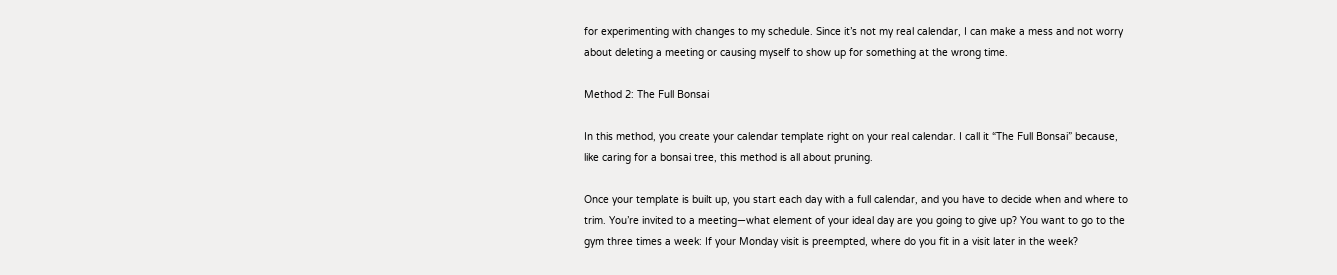for experimenting with changes to my schedule. Since it’s not my real calendar, I can make a mess and not worry about deleting a meeting or causing myself to show up for something at the wrong time.

Method 2: The Full Bonsai

In this method, you create your calendar template right on your real calendar. I call it “The Full Bonsai” because, like caring for a bonsai tree, this method is all about pruning.

Once your template is built up, you start each day with a full calendar, and you have to decide when and where to trim. You’re invited to a meeting—what element of your ideal day are you going to give up? You want to go to the gym three times a week: If your Monday visit is preempted, where do you fit in a visit later in the week?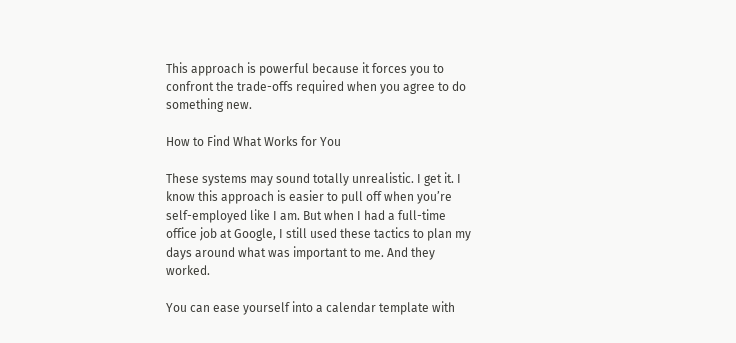This approach is powerful because it forces you to confront the trade-offs required when you agree to do something new.

How to Find What Works for You

These systems may sound totally unrealistic. I get it. I know this approach is easier to pull off when you’re self-employed like I am. But when I had a full-time office job at Google, I still used these tactics to plan my days around what was important to me. And they worked.

You can ease yourself into a calendar template with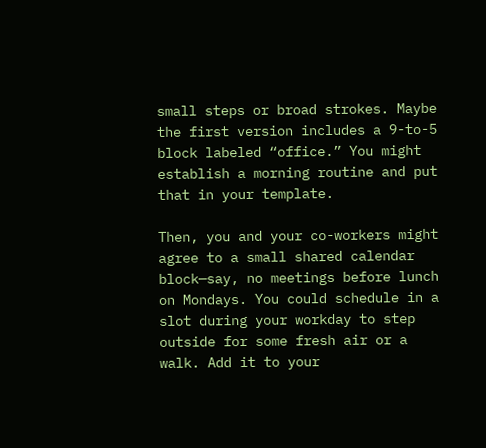small steps or broad strokes. Maybe the first version includes a 9-to-5 block labeled “office.” You might establish a morning routine and put that in your template.

Then, you and your co-workers might agree to a small shared calendar block—say, no meetings before lunch on Mondays. You could schedule in a slot during your workday to step outside for some fresh air or a walk. Add it to your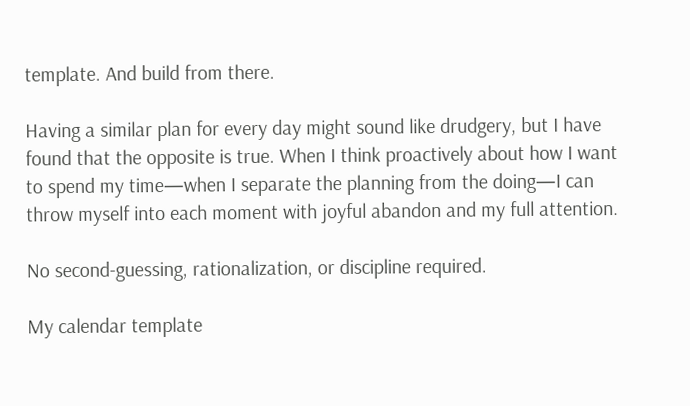template. And build from there.

Having a similar plan for every day might sound like drudgery, but I have found that the opposite is true. When I think proactively about how I want to spend my time—when I separate the planning from the doing—I can throw myself into each moment with joyful abandon and my full attention.

No second-guessing, rationalization, or discipline required.

My calendar template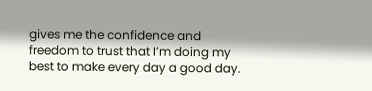gives me the confidence and freedom to trust that I’m doing my best to make every day a good day.